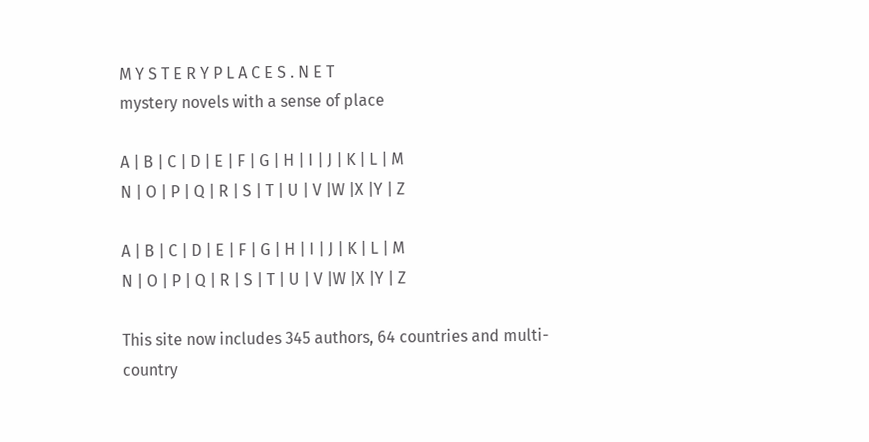M Y S T E R Y P L A C E S . N E T
mystery novels with a sense of place

A | B | C | D | E | F | G | H | I | J | K | L | M
N | O | P | Q | R | S | T | U | V |W |X |Y | Z

A | B | C | D | E | F | G | H | I | J | K | L | M
N | O | P | Q | R | S | T | U | V |W |X |Y | Z

This site now includes 345 authors, 64 countries and multi-country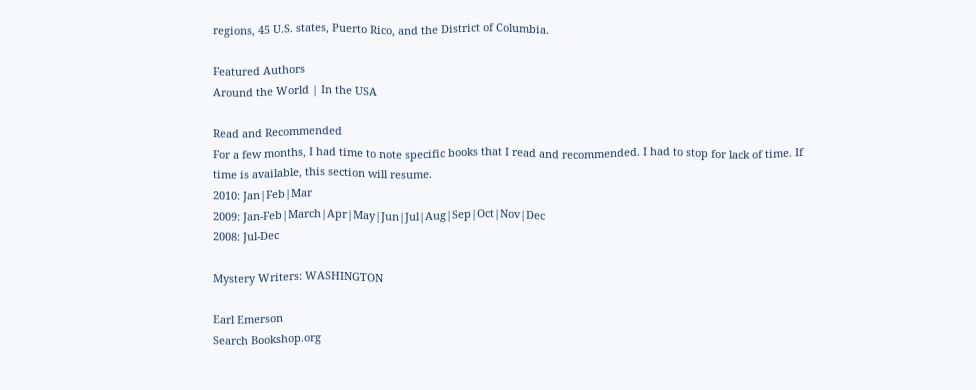regions, 45 U.S. states, Puerto Rico, and the District of Columbia.

Featured Authors
Around the World | In the USA

Read and Recommended
For a few months, I had time to note specific books that I read and recommended. I had to stop for lack of time. If time is available, this section will resume.
2010: Jan|Feb|Mar
2009: Jan-Feb|March|Apr|May|Jun|Jul|Aug|Sep|Oct|Nov|Dec
2008: Jul-Dec

Mystery Writers: WASHINGTON

Earl Emerson
Search Bookshop.org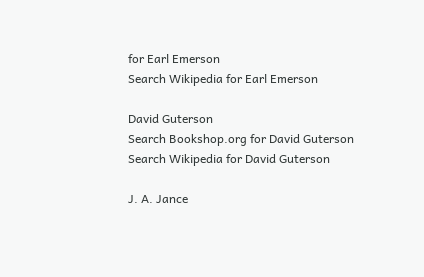for Earl Emerson
Search Wikipedia for Earl Emerson

David Guterson
Search Bookshop.org for David Guterson
Search Wikipedia for David Guterson

J. A. Jance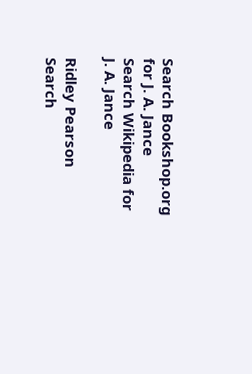Search Bookshop.org for J. A. Jance
Search Wikipedia for J. A. Jance

Ridley Pearson
Search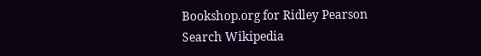Bookshop.org for Ridley Pearson
Search Wikipedia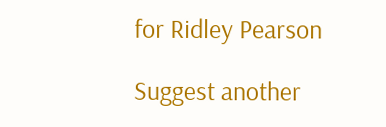for Ridley Pearson

Suggest another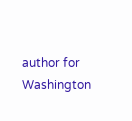author for Washington